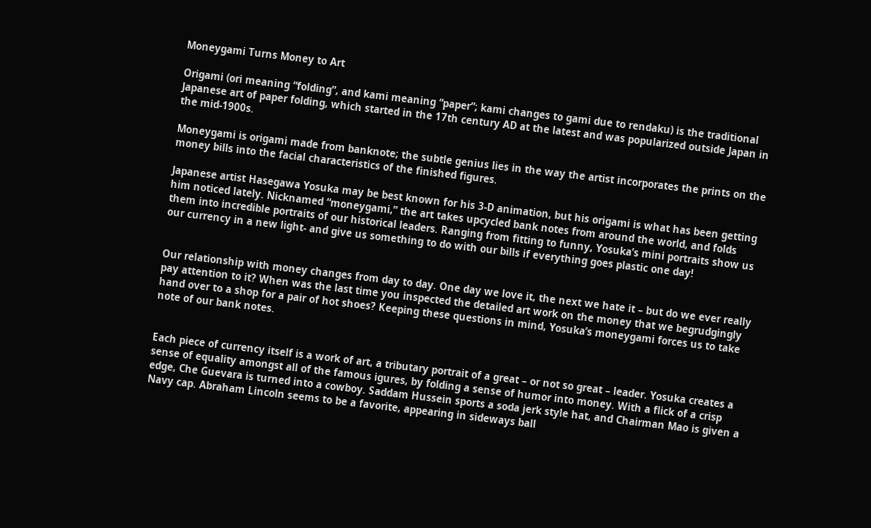Moneygami Turns Money to Art

Origami (ori meaning “folding”, and kami meaning “paper”; kami changes to gami due to rendaku) is the traditional Japanese art of paper folding, which started in the 17th century AD at the latest and was popularized outside Japan in the mid-1900s.

Moneygami is origami made from banknote; the subtle genius lies in the way the artist incorporates the prints on the money bills into the facial characteristics of the finished figures.

Japanese artist Hasegawa Yosuka may be best known for his 3-D animation, but his origami is what has been getting him noticed lately. Nicknamed “moneygami,” the art takes upcycled bank notes from around the world, and folds them into incredible portraits of our historical leaders. Ranging from fitting to funny, Yosuka’s mini portraits show us our currency in a new light- and give us something to do with our bills if everything goes plastic one day!


Our relationship with money changes from day to day. One day we love it, the next we hate it – but do we ever really pay attention to it? When was the last time you inspected the detailed art work on the money that we begrudgingly hand over to a shop for a pair of hot shoes? Keeping these questions in mind, Yosuka’s moneygami forces us to take note of our bank notes.


Each piece of currency itself is a work of art, a tributary portrait of a great – or not so great – leader. Yosuka creates a sense of equality amongst all of the famous igures, by folding a sense of humor into money. With a flick of a crisp edge, Che Guevara is turned into a cowboy. Saddam Hussein sports a soda jerk style hat, and Chairman Mao is given a Navy cap. Abraham Lincoln seems to be a favorite, appearing in sideways ball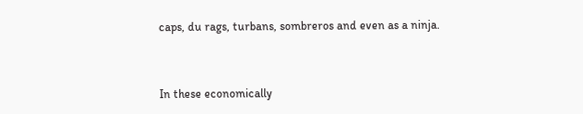caps, du rags, turbans, sombreros and even as a ninja.


In these economically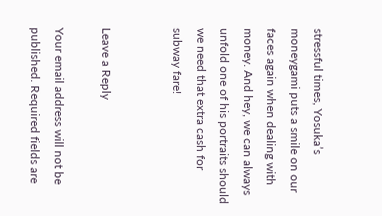stressful times, Yosuka’s moneygami puts a smile on our faces again when dealing with money. And hey, we can always unfold one of his portraits should we need that extra cash for subway fare!


Leave a Reply

Your email address will not be published. Required fields are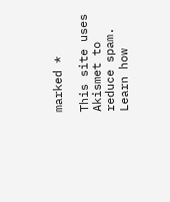marked *

This site uses Akismet to reduce spam. Learn how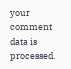your comment data is processed.